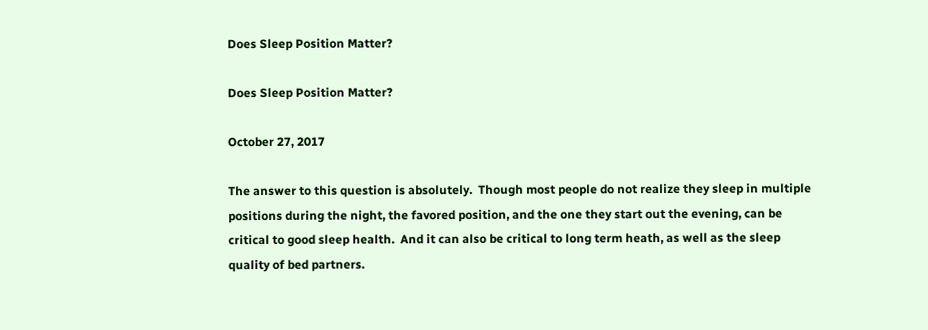Does Sleep Position Matter?

Does Sleep Position Matter?

October 27, 2017

The answer to this question is absolutely.  Though most people do not realize they sleep in multiple positions during the night, the favored position, and the one they start out the evening, can be critical to good sleep health.  And it can also be critical to long term heath, as well as the sleep quality of bed partners.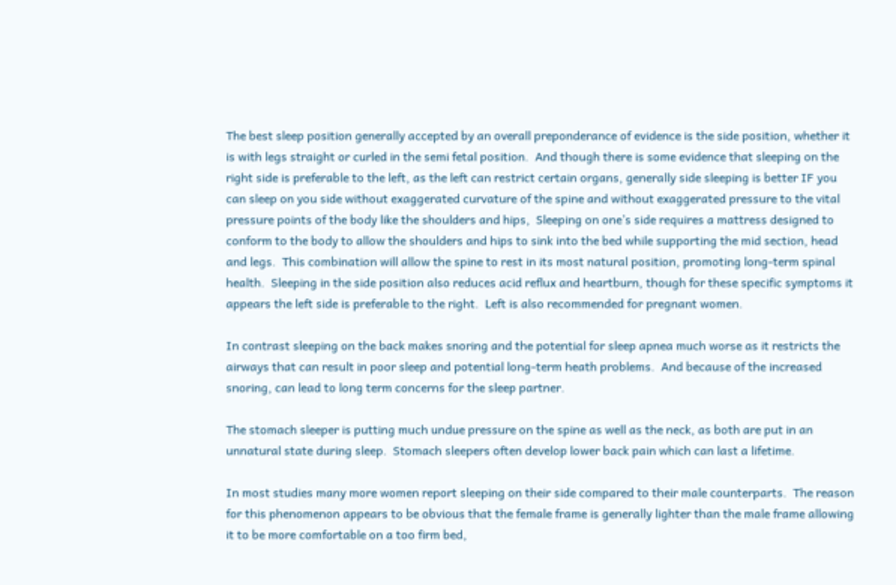The best sleep position generally accepted by an overall preponderance of evidence is the side position, whether it is with legs straight or curled in the semi fetal position.  And though there is some evidence that sleeping on the right side is preferable to the left, as the left can restrict certain organs, generally side sleeping is better IF you can sleep on you side without exaggerated curvature of the spine and without exaggerated pressure to the vital pressure points of the body like the shoulders and hips,  Sleeping on one’s side requires a mattress designed to conform to the body to allow the shoulders and hips to sink into the bed while supporting the mid section, head and legs.  This combination will allow the spine to rest in its most natural position, promoting long-term spinal health.  Sleeping in the side position also reduces acid reflux and heartburn, though for these specific symptoms it appears the left side is preferable to the right.  Left is also recommended for pregnant women.

In contrast sleeping on the back makes snoring and the potential for sleep apnea much worse as it restricts the airways that can result in poor sleep and potential long-term heath problems.  And because of the increased snoring, can lead to long term concerns for the sleep partner.

The stomach sleeper is putting much undue pressure on the spine as well as the neck, as both are put in an unnatural state during sleep.  Stomach sleepers often develop lower back pain which can last a lifetime.

In most studies many more women report sleeping on their side compared to their male counterparts.  The reason for this phenomenon appears to be obvious that the female frame is generally lighter than the male frame allowing it to be more comfortable on a too firm bed,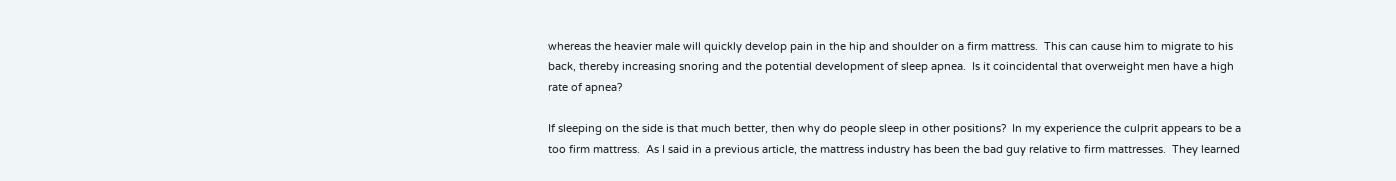whereas the heavier male will quickly develop pain in the hip and shoulder on a firm mattress.  This can cause him to migrate to his back, thereby increasing snoring and the potential development of sleep apnea.  Is it coincidental that overweight men have a high rate of apnea?

If sleeping on the side is that much better, then why do people sleep in other positions?  In my experience the culprit appears to be a too firm mattress.  As I said in a previous article, the mattress industry has been the bad guy relative to firm mattresses.  They learned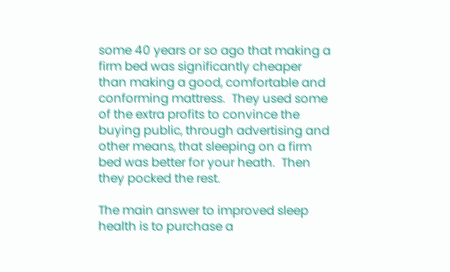some 40 years or so ago that making a firm bed was significantly cheaper than making a good, comfortable and conforming mattress.  They used some of the extra profits to convince the buying public, through advertising and other means, that sleeping on a firm bed was better for your heath.  Then they pocked the rest.

The main answer to improved sleep health is to purchase a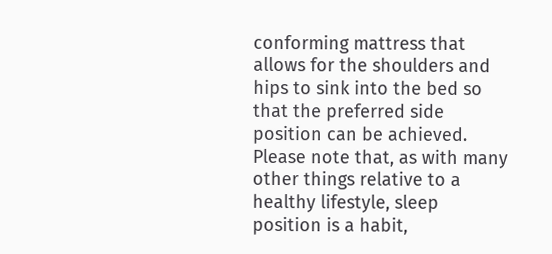conforming mattress that allows for the shoulders and hips to sink into the bed so that the preferred side position can be achieved.  Please note that, as with many other things relative to a healthy lifestyle, sleep position is a habit,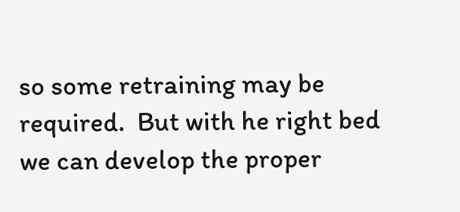so some retraining may be required.  But with he right bed we can develop the proper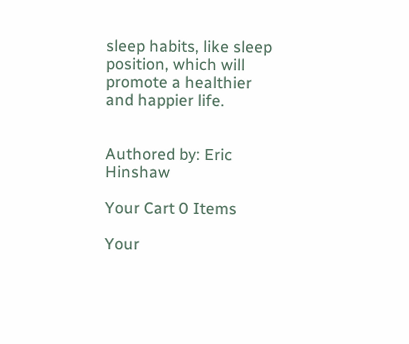sleep habits, like sleep position, which will promote a healthier and happier life.


Authored by: Eric Hinshaw

Your Cart 0 Items

Your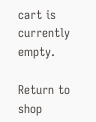cart is currently empty.

Return to shop